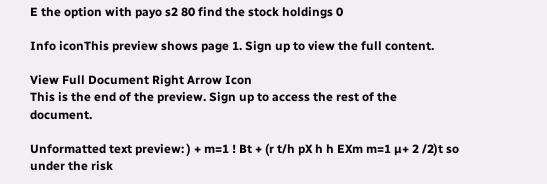E the option with payo s2 80 find the stock holdings 0

Info iconThis preview shows page 1. Sign up to view the full content.

View Full Document Right Arrow Icon
This is the end of the preview. Sign up to access the rest of the document.

Unformatted text preview: ) + m=1 ! Bt + (r t/h pX h h EXm m=1 µ+ 2 /2)t so under the risk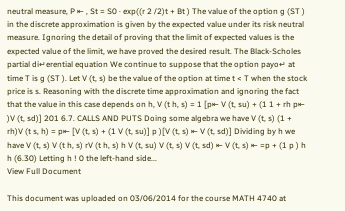neutral measure, P ⇤ , St = S0 · exp((r 2 /2)t + Bt ) The value of the option g (ST ) in the discrete approximation is given by the expected value under its risk neutral measure. Ignoring the detail of proving that the limit of expected values is the expected value of the limit, we have proved the desired result. The Black-Scholes partial di↵erential equation We continue to suppose that the option payo↵ at time T is g (ST ). Let V (t, s) be the value of the option at time t < T when the stock price is s. Reasoning with the discrete time approximation and ignoring the fact that the value in this case depends on h, V (t h, s) = 1 [p⇤ V (t, su) + (1 1 + rh p⇤ )V (t, sd)] 201 6.7. CALLS AND PUTS Doing some algebra we have V (t, s) (1 + rh)V (t s, h) = p⇤ [V (t, s) + (1 V (t, su)] p )[V (t, s) ⇤ V (t, sd)] Dividing by h we have V (t, s) V (t h, s) rV (t h, s) h V (t, su) V (t, s) V (t, sd) ⇤ V (t, s) ⇤ =p + (1 p ) h h (6.30) Letting h ! 0 the left-hand side...
View Full Document

This document was uploaded on 03/06/2014 for the course MATH 4740 at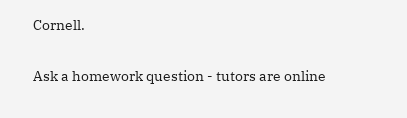Cornell.

Ask a homework question - tutors are online